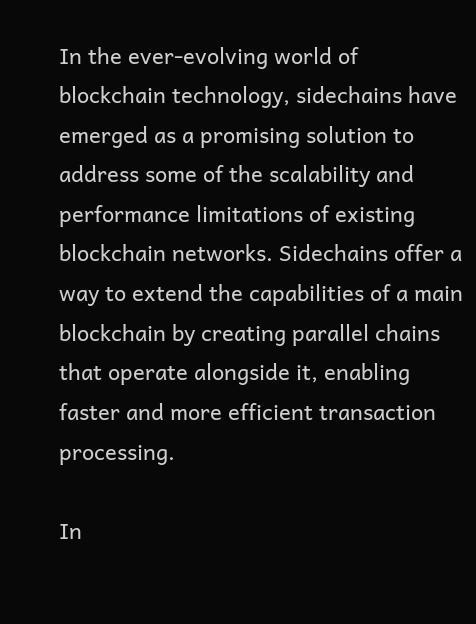In the ever-evolving world of blockchain technology, sidechains have emerged as a promising solution to address some of the scalability and performance limitations of existing blockchain networks. Sidechains offer a way to extend the capabilities of a main blockchain by creating parallel chains that operate alongside it, enabling faster and more efficient transaction processing.

In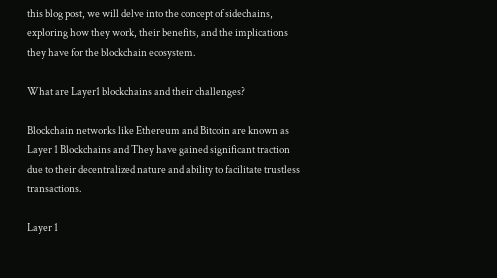this blog post, we will delve into the concept of sidechains, exploring how they work, their benefits, and the implications they have for the blockchain ecosystem.

What are Layer1 blockchains and their challenges?

Blockchain networks like Ethereum and Bitcoin are known as Layer 1 Blockchains and They have gained significant traction due to their decentralized nature and ability to facilitate trustless transactions.

Layer 1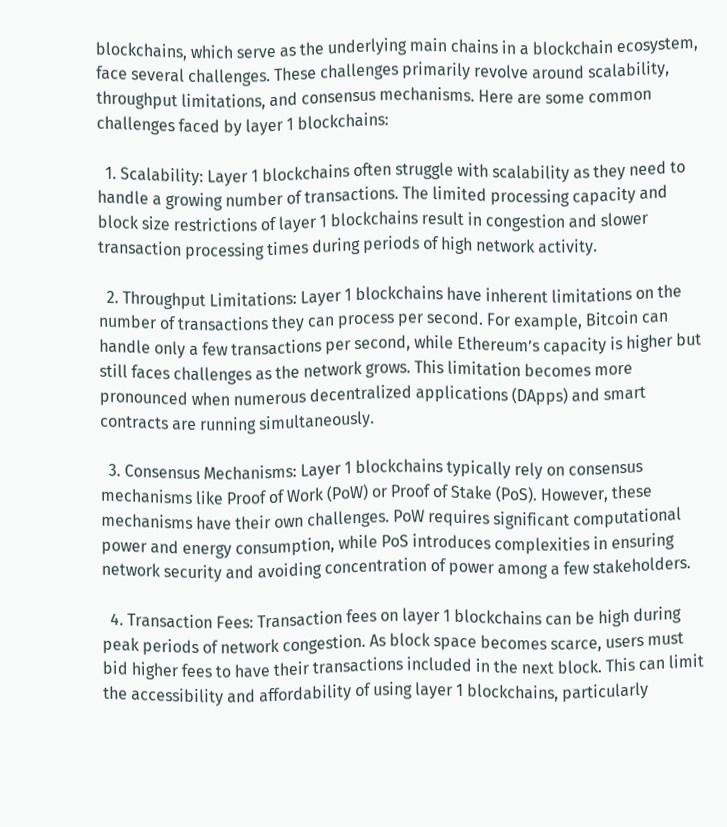blockchains, which serve as the underlying main chains in a blockchain ecosystem, face several challenges. These challenges primarily revolve around scalability, throughput limitations, and consensus mechanisms. Here are some common challenges faced by layer 1 blockchains:

  1. Scalability: Layer 1 blockchains often struggle with scalability as they need to handle a growing number of transactions. The limited processing capacity and block size restrictions of layer 1 blockchains result in congestion and slower transaction processing times during periods of high network activity.

  2. Throughput Limitations: Layer 1 blockchains have inherent limitations on the number of transactions they can process per second. For example, Bitcoin can handle only a few transactions per second, while Ethereum’s capacity is higher but still faces challenges as the network grows. This limitation becomes more pronounced when numerous decentralized applications (DApps) and smart contracts are running simultaneously.

  3. Consensus Mechanisms: Layer 1 blockchains typically rely on consensus mechanisms like Proof of Work (PoW) or Proof of Stake (PoS). However, these mechanisms have their own challenges. PoW requires significant computational power and energy consumption, while PoS introduces complexities in ensuring network security and avoiding concentration of power among a few stakeholders.

  4. Transaction Fees: Transaction fees on layer 1 blockchains can be high during peak periods of network congestion. As block space becomes scarce, users must bid higher fees to have their transactions included in the next block. This can limit the accessibility and affordability of using layer 1 blockchains, particularly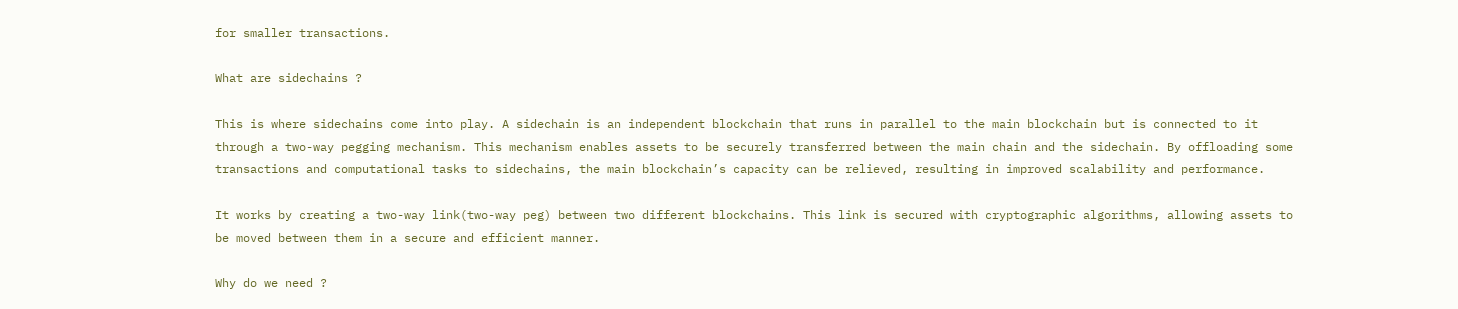for smaller transactions.

What are sidechains ?

This is where sidechains come into play. A sidechain is an independent blockchain that runs in parallel to the main blockchain but is connected to it through a two-way pegging mechanism. This mechanism enables assets to be securely transferred between the main chain and the sidechain. By offloading some transactions and computational tasks to sidechains, the main blockchain’s capacity can be relieved, resulting in improved scalability and performance.

It works by creating a two-way link(two-way peg) between two different blockchains. This link is secured with cryptographic algorithms, allowing assets to be moved between them in a secure and efficient manner.

Why do we need ?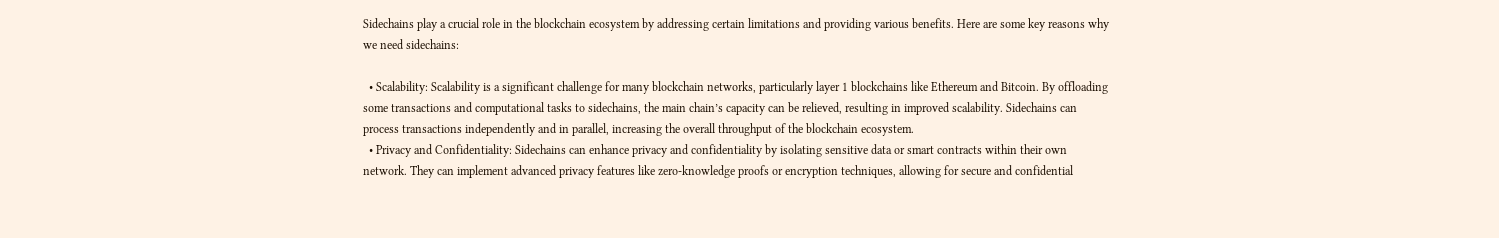Sidechains play a crucial role in the blockchain ecosystem by addressing certain limitations and providing various benefits. Here are some key reasons why we need sidechains:

  • Scalability: Scalability is a significant challenge for many blockchain networks, particularly layer 1 blockchains like Ethereum and Bitcoin. By offloading some transactions and computational tasks to sidechains, the main chain’s capacity can be relieved, resulting in improved scalability. Sidechains can process transactions independently and in parallel, increasing the overall throughput of the blockchain ecosystem.
  • Privacy and Confidentiality: Sidechains can enhance privacy and confidentiality by isolating sensitive data or smart contracts within their own network. They can implement advanced privacy features like zero-knowledge proofs or encryption techniques, allowing for secure and confidential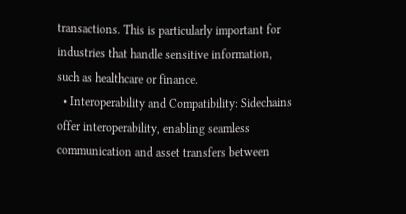transactions. This is particularly important for industries that handle sensitive information, such as healthcare or finance.
  • Interoperability and Compatibility: Sidechains offer interoperability, enabling seamless communication and asset transfers between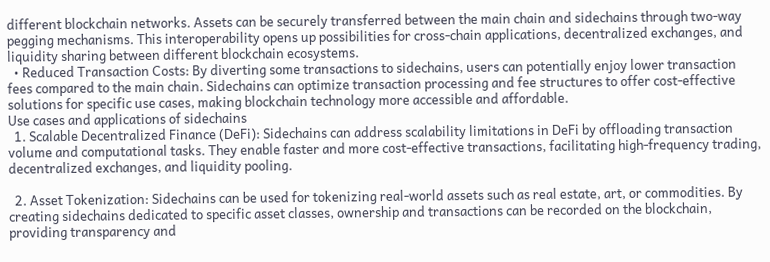different blockchain networks. Assets can be securely transferred between the main chain and sidechains through two-way pegging mechanisms. This interoperability opens up possibilities for cross-chain applications, decentralized exchanges, and liquidity sharing between different blockchain ecosystems.
  • Reduced Transaction Costs: By diverting some transactions to sidechains, users can potentially enjoy lower transaction fees compared to the main chain. Sidechains can optimize transaction processing and fee structures to offer cost-effective solutions for specific use cases, making blockchain technology more accessible and affordable.
Use cases and applications of sidechains
  1. Scalable Decentralized Finance (DeFi): Sidechains can address scalability limitations in DeFi by offloading transaction volume and computational tasks. They enable faster and more cost-effective transactions, facilitating high-frequency trading, decentralized exchanges, and liquidity pooling.

  2. Asset Tokenization: Sidechains can be used for tokenizing real-world assets such as real estate, art, or commodities. By creating sidechains dedicated to specific asset classes, ownership and transactions can be recorded on the blockchain, providing transparency and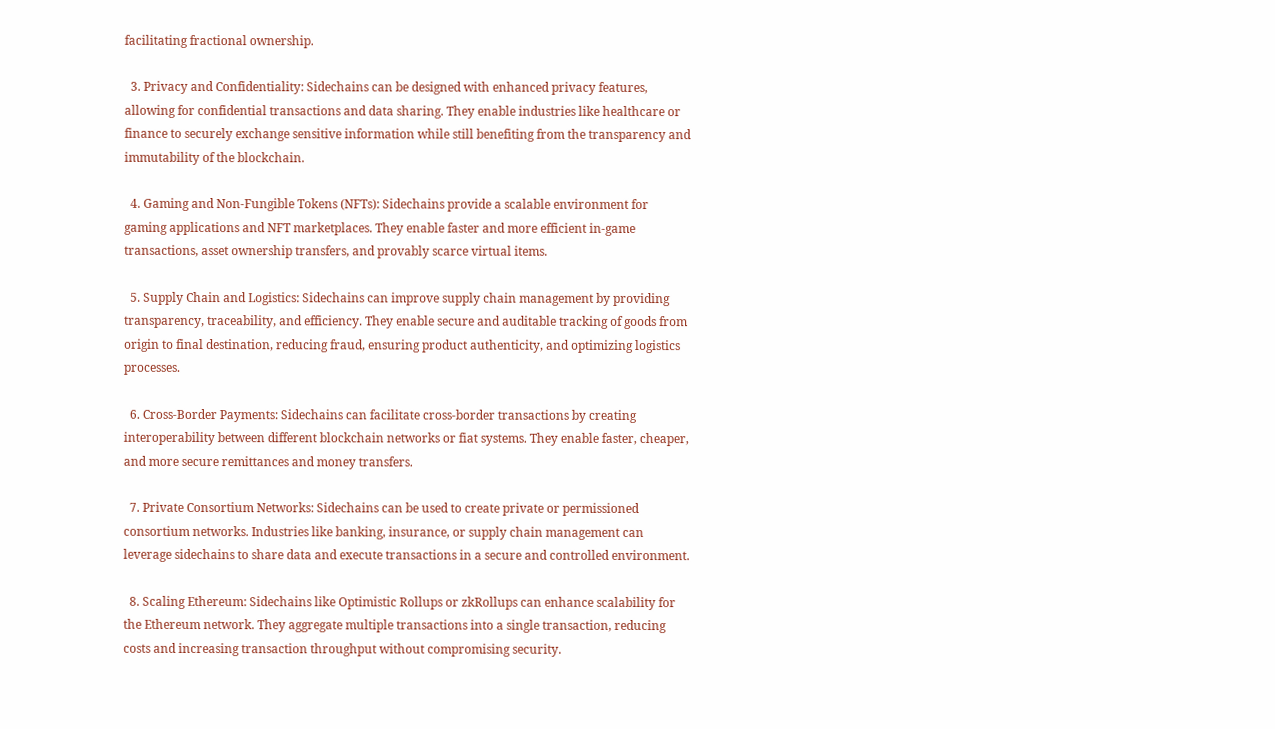facilitating fractional ownership.

  3. Privacy and Confidentiality: Sidechains can be designed with enhanced privacy features, allowing for confidential transactions and data sharing. They enable industries like healthcare or finance to securely exchange sensitive information while still benefiting from the transparency and immutability of the blockchain.

  4. Gaming and Non-Fungible Tokens (NFTs): Sidechains provide a scalable environment for gaming applications and NFT marketplaces. They enable faster and more efficient in-game transactions, asset ownership transfers, and provably scarce virtual items.

  5. Supply Chain and Logistics: Sidechains can improve supply chain management by providing transparency, traceability, and efficiency. They enable secure and auditable tracking of goods from origin to final destination, reducing fraud, ensuring product authenticity, and optimizing logistics processes.

  6. Cross-Border Payments: Sidechains can facilitate cross-border transactions by creating interoperability between different blockchain networks or fiat systems. They enable faster, cheaper, and more secure remittances and money transfers.

  7. Private Consortium Networks: Sidechains can be used to create private or permissioned consortium networks. Industries like banking, insurance, or supply chain management can leverage sidechains to share data and execute transactions in a secure and controlled environment.

  8. Scaling Ethereum: Sidechains like Optimistic Rollups or zkRollups can enhance scalability for the Ethereum network. They aggregate multiple transactions into a single transaction, reducing costs and increasing transaction throughput without compromising security.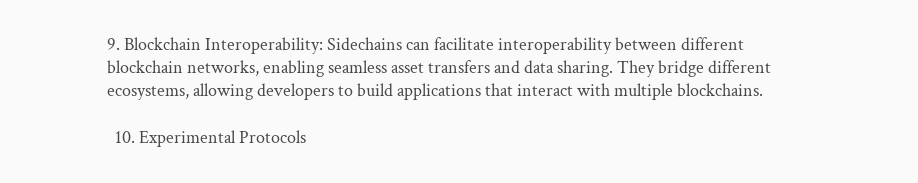9. Blockchain Interoperability: Sidechains can facilitate interoperability between different blockchain networks, enabling seamless asset transfers and data sharing. They bridge different ecosystems, allowing developers to build applications that interact with multiple blockchains.

  10. Experimental Protocols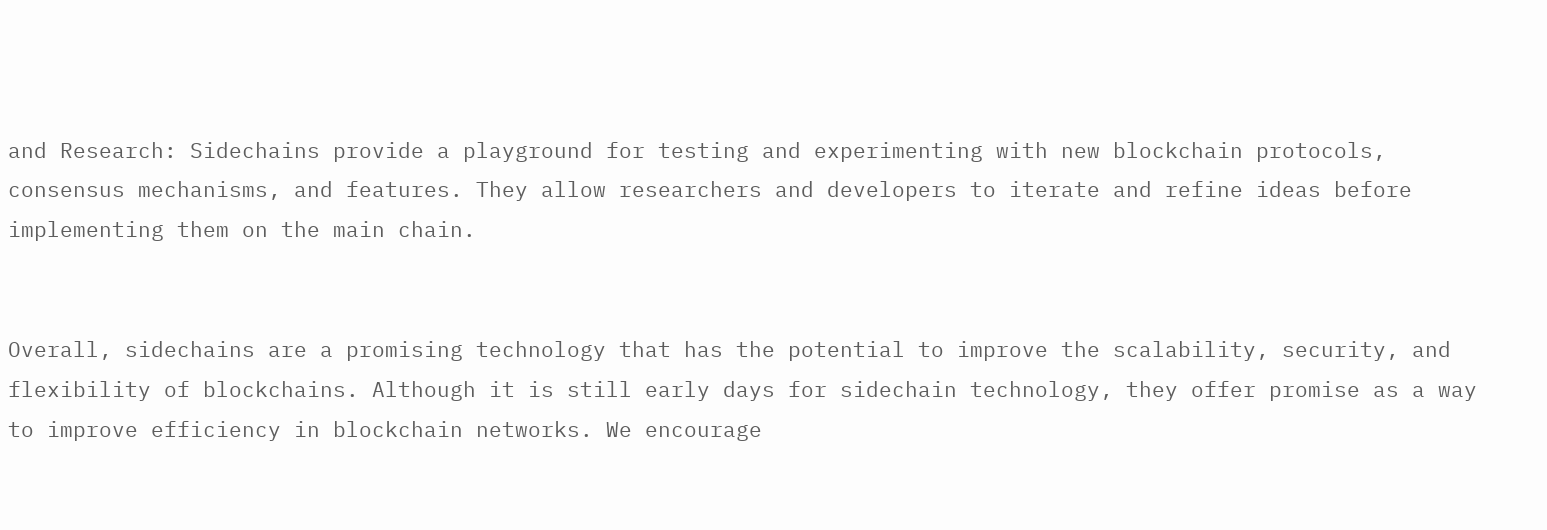and Research: Sidechains provide a playground for testing and experimenting with new blockchain protocols, consensus mechanisms, and features. They allow researchers and developers to iterate and refine ideas before implementing them on the main chain.


Overall, sidechains are a promising technology that has the potential to improve the scalability, security, and flexibility of blockchains. Although it is still early days for sidechain technology, they offer promise as a way to improve efficiency in blockchain networks. We encourage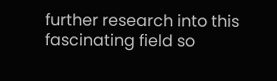further research into this fascinating field so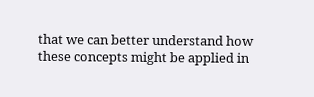that we can better understand how these concepts might be applied in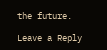the future.

Leave a Reply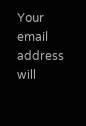Your email address will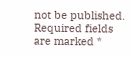not be published. Required fields are marked *